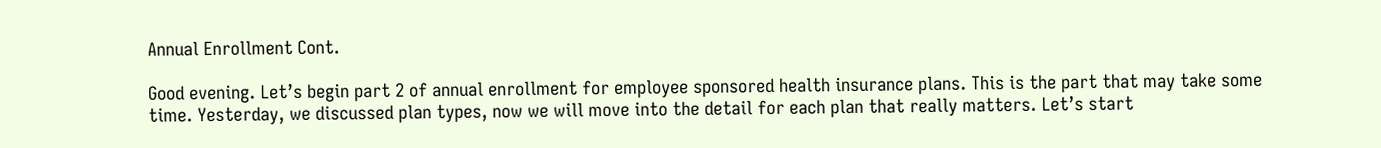Annual Enrollment Cont.

Good evening. Let’s begin part 2 of annual enrollment for employee sponsored health insurance plans. This is the part that may take some time. Yesterday, we discussed plan types, now we will move into the detail for each plan that really matters. Let’s start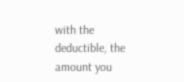with the deductible, the amount you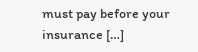must pay before your insurance […]